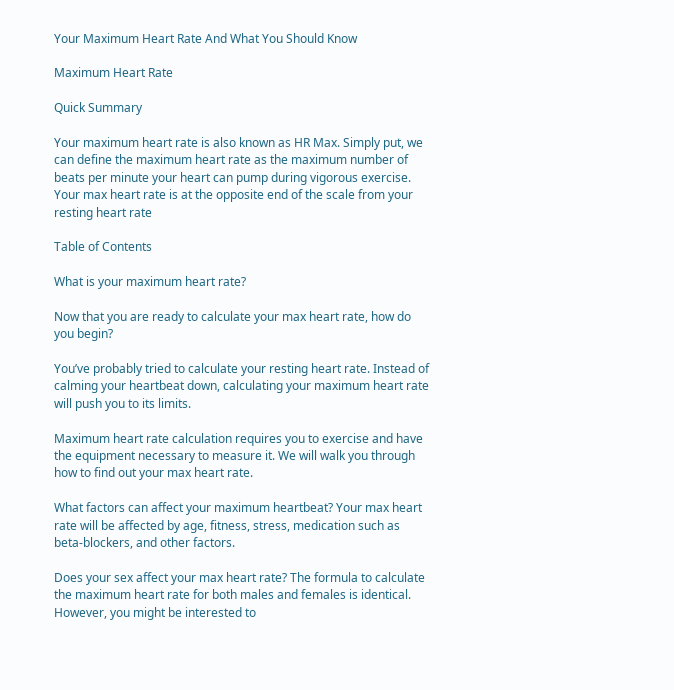Your Maximum Heart Rate And What You Should Know

Maximum Heart Rate

Quick Summary

Your maximum heart rate is also known as HR Max. Simply put, we can define the maximum heart rate as the maximum number of beats per minute your heart can pump during vigorous exercise. Your max heart rate is at the opposite end of the scale from your resting heart rate

Table of Contents

What is your maximum heart rate?

Now that you are ready to calculate your max heart rate, how do you begin?

You’ve probably tried to calculate your resting heart rate. Instead of calming your heartbeat down, calculating your maximum heart rate will push you to its limits.

Maximum heart rate calculation requires you to exercise and have the equipment necessary to measure it. We will walk you through how to find out your max heart rate.

What factors can affect your maximum heartbeat? Your max heart rate will be affected by age, fitness, stress, medication such as beta-blockers, and other factors.

Does your sex affect your max heart rate? The formula to calculate the maximum heart rate for both males and females is identical. However, you might be interested to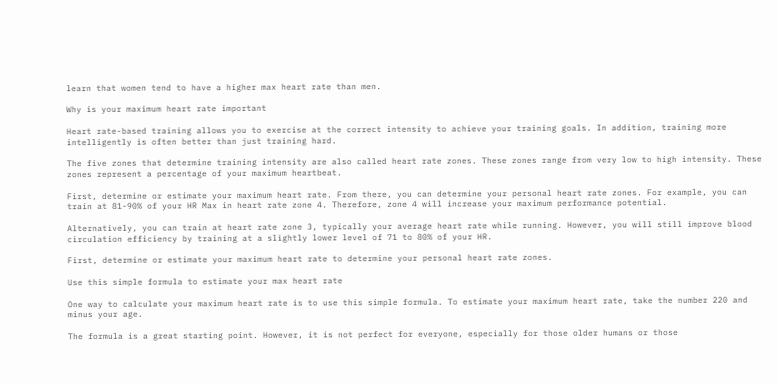learn that women tend to have a higher max heart rate than men.

Why is your maximum heart rate important

Heart rate-based training allows you to exercise at the correct intensity to achieve your training goals. In addition, training more intelligently is often better than just training hard.

The five zones that determine training intensity are also called heart rate zones. These zones range from very low to high intensity. These zones represent a percentage of your maximum heartbeat.

First, determine or estimate your maximum heart rate. From there, you can determine your personal heart rate zones. For example, you can train at 81-90% of your HR Max in heart rate zone 4. Therefore, zone 4 will increase your maximum performance potential.

Alternatively, you can train at heart rate zone 3, typically your average heart rate while running. However, you will still improve blood circulation efficiency by training at a slightly lower level of 71 to 80% of your HR.

First, determine or estimate your maximum heart rate to determine your personal heart rate zones.

Use this simple formula to estimate your max heart rate

One way to calculate your maximum heart rate is to use this simple formula. To estimate your maximum heart rate, take the number 220 and minus your age.

The formula is a great starting point. However, it is not perfect for everyone, especially for those older humans or those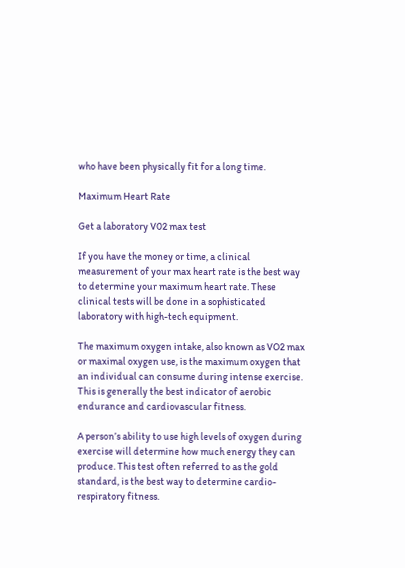who have been physically fit for a long time.

Maximum Heart Rate

Get a laboratory V02 max test

If you have the money or time, a clinical measurement of your max heart rate is the best way to determine your maximum heart rate. These clinical tests will be done in a sophisticated laboratory with high-tech equipment.

The maximum oxygen intake, also known as VO2 max or maximal oxygen use, is the maximum oxygen that an individual can consume during intense exercise. This is generally the best indicator of aerobic endurance and cardiovascular fitness.

A person’s ability to use high levels of oxygen during exercise will determine how much energy they can produce. This test often referred to as the gold standard, is the best way to determine cardio-respiratory fitness.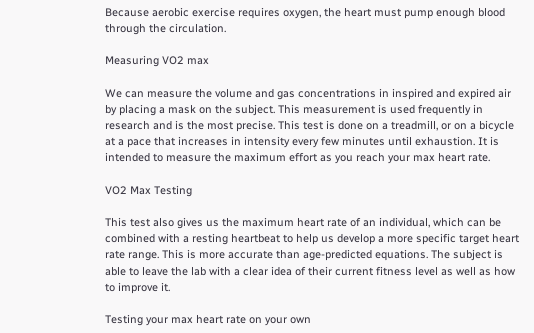Because aerobic exercise requires oxygen, the heart must pump enough blood through the circulation.

Measuring VO2 max

We can measure the volume and gas concentrations in inspired and expired air by placing a mask on the subject. This measurement is used frequently in research and is the most precise. This test is done on a treadmill, or on a bicycle at a pace that increases in intensity every few minutes until exhaustion. It is intended to measure the maximum effort as you reach your max heart rate.

VO2 Max Testing

This test also gives us the maximum heart rate of an individual, which can be combined with a resting heartbeat to help us develop a more specific target heart rate range. This is more accurate than age-predicted equations. The subject is able to leave the lab with a clear idea of their current fitness level as well as how to improve it.

Testing your max heart rate on your own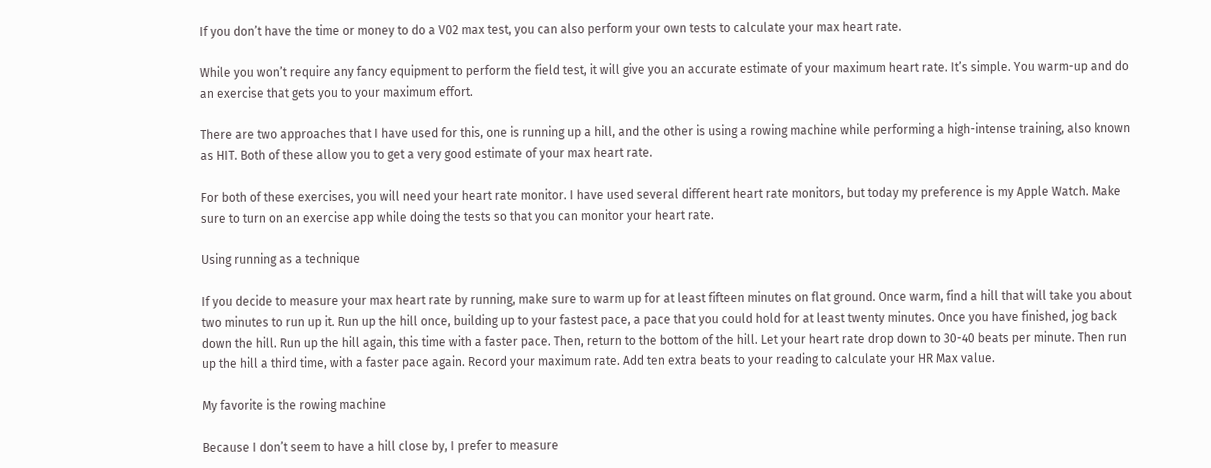If you don’t have the time or money to do a V02 max test, you can also perform your own tests to calculate your max heart rate.

While you won’t require any fancy equipment to perform the field test, it will give you an accurate estimate of your maximum heart rate. It’s simple. You warm-up and do an exercise that gets you to your maximum effort.

There are two approaches that I have used for this, one is running up a hill, and the other is using a rowing machine while performing a high-intense training, also known as HIT. Both of these allow you to get a very good estimate of your max heart rate.

For both of these exercises, you will need your heart rate monitor. I have used several different heart rate monitors, but today my preference is my Apple Watch. Make sure to turn on an exercise app while doing the tests so that you can monitor your heart rate.

Using running as a technique

If you decide to measure your max heart rate by running, make sure to warm up for at least fifteen minutes on flat ground. Once warm, find a hill that will take you about two minutes to run up it. Run up the hill once, building up to your fastest pace, a pace that you could hold for at least twenty minutes. Once you have finished, jog back down the hill. Run up the hill again, this time with a faster pace. Then, return to the bottom of the hill. Let your heart rate drop down to 30-40 beats per minute. Then run up the hill a third time, with a faster pace again. Record your maximum rate. Add ten extra beats to your reading to calculate your HR Max value.

My favorite is the rowing machine

Because I don’t seem to have a hill close by, I prefer to measure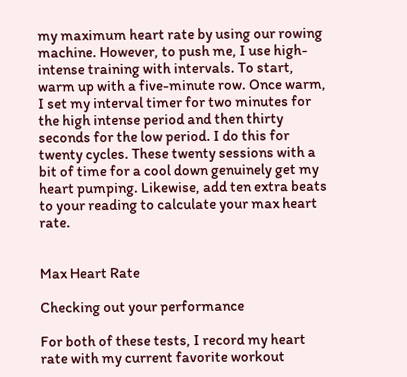my maximum heart rate by using our rowing machine. However, to push me, I use high-intense training with intervals. To start, warm up with a five-minute row. Once warm, I set my interval timer for two minutes for the high intense period and then thirty seconds for the low period. I do this for twenty cycles. These twenty sessions with a bit of time for a cool down genuinely get my heart pumping. Likewise, add ten extra beats to your reading to calculate your max heart rate.


Max Heart Rate

Checking out your performance

For both of these tests, I record my heart rate with my current favorite workout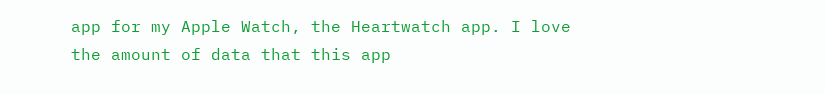app for my Apple Watch, the Heartwatch app. I love the amount of data that this app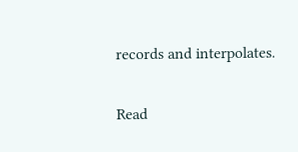records and interpolates.

Read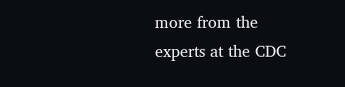more from the experts at the CDC